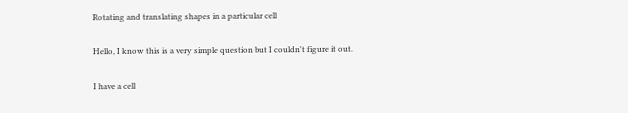Rotating and translating shapes in a particular cell

Hello, I know this is a very simple question but I couldn't figure it out.

I have a cell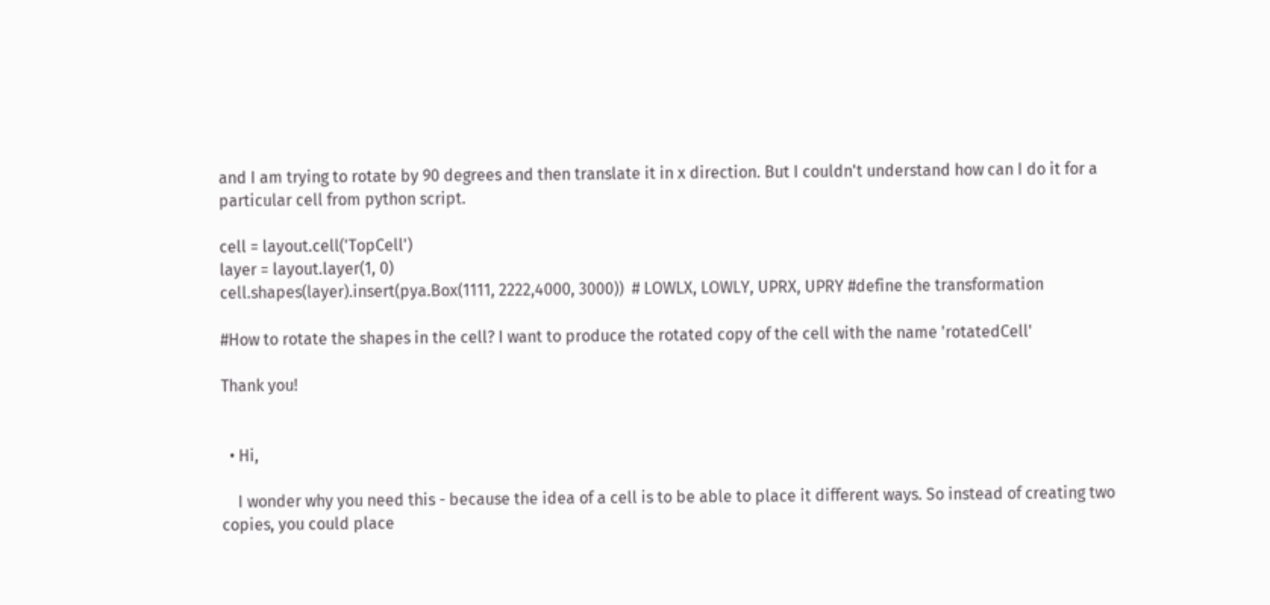and I am trying to rotate by 90 degrees and then translate it in x direction. But I couldn't understand how can I do it for a particular cell from python script.

cell = layout.cell('TopCell')
layer = layout.layer(1, 0)
cell.shapes(layer).insert(pya.Box(1111, 2222,4000, 3000))  # LOWLX, LOWLY, UPRX, UPRY #define the transformation

#How to rotate the shapes in the cell? I want to produce the rotated copy of the cell with the name 'rotatedCell'

Thank you!


  • Hi,

    I wonder why you need this - because the idea of a cell is to be able to place it different ways. So instead of creating two copies, you could place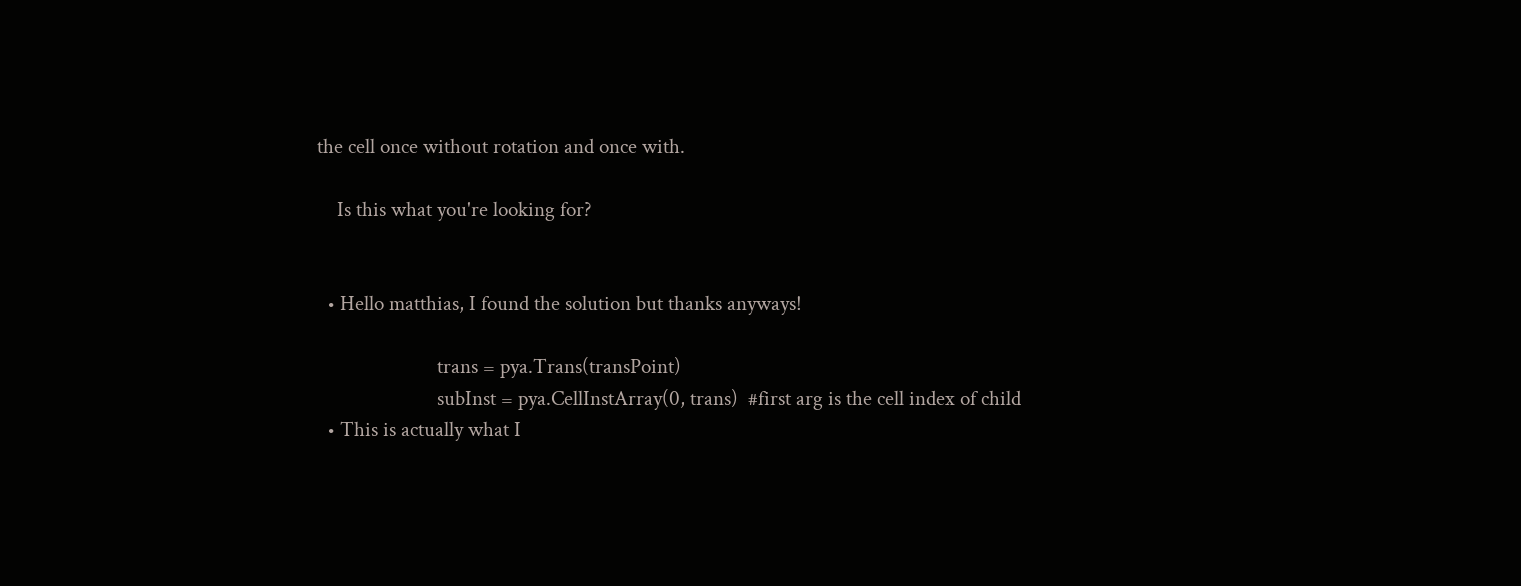the cell once without rotation and once with.

    Is this what you're looking for?


  • Hello matthias, I found the solution but thanks anyways!

                        trans = pya.Trans(transPoint)
                        subInst = pya.CellInstArray(0, trans)  #first arg is the cell index of child
  • This is actually what I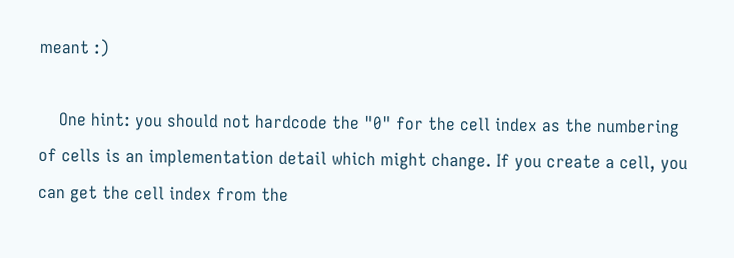meant :)

    One hint: you should not hardcode the "0" for the cell index as the numbering of cells is an implementation detail which might change. If you create a cell, you can get the cell index from the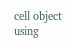cell object using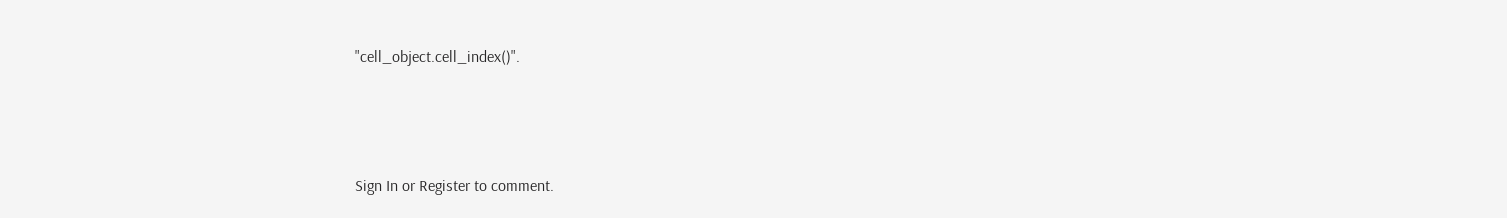"cell_object.cell_index()".



Sign In or Register to comment.